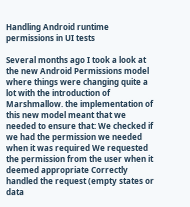Handling Android runtime permissions in UI tests

Several months ago I took a look at the new Android Permissions model where things were changing quite a lot with the introduction of Marshmallow. the implementation of this new model meant that we needed to ensure that: We checked if we had the permission we needed when it was required We requested the permission from the user when it deemed appropriate Correctly handled the request (empty states or data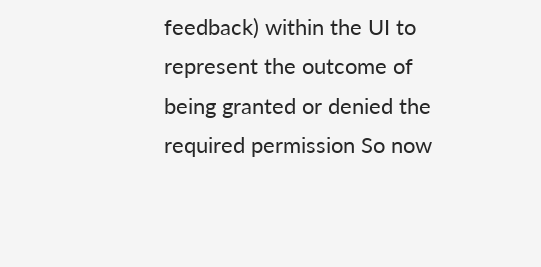feedback) within the UI to represent the outcome of being granted or denied the required permission So now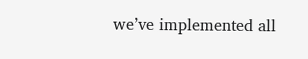we’ve implemented all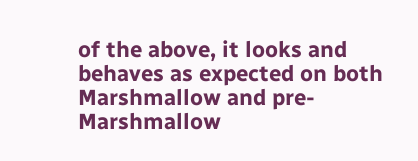of the above, it looks and behaves as expected on both Marshmallow and pre-Marshmallow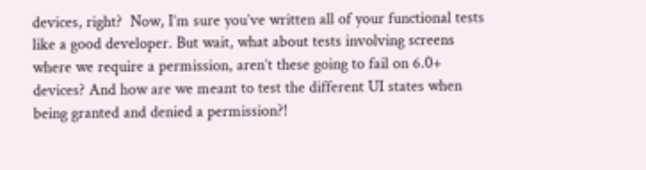devices, right?  Now, I’m sure you’ve written all of your functional tests like a good developer. But wait, what about tests involving screens where we require a permission, aren’t these going to fail on 6.0+ devices? And how are we meant to test the different UI states when being granted and denied a permission?!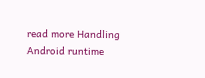read more Handling Android runtime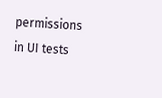permissions in UI tests